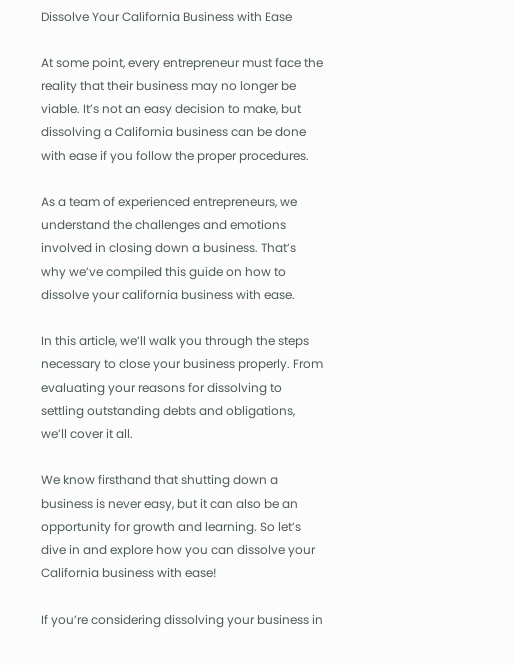Dissolve Your California Business with Ease

At some point, every entrepreneur must face the reality that their business may no longer be viable. It’s not an easy decision to make, but dissolving a California business can be done with ease if you follow the proper procedures.

As a team of experienced entrepreneurs, we understand the challenges and emotions involved in closing down a business. That’s why we’ve compiled this guide on how to dissolve your california business with ease.

In this article, we’ll walk you through the steps necessary to close your business properly. From evaluating your reasons for dissolving to settling outstanding debts and obligations, we’ll cover it all.

We know firsthand that shutting down a business is never easy, but it can also be an opportunity for growth and learning. So let’s dive in and explore how you can dissolve your California business with ease!

If you’re considering dissolving your business in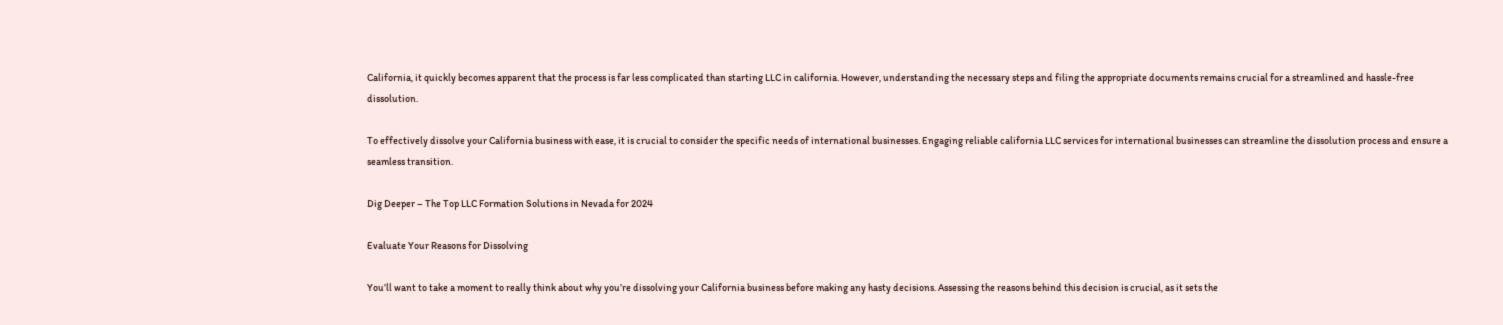California, it quickly becomes apparent that the process is far less complicated than starting LLC in california. However, understanding the necessary steps and filing the appropriate documents remains crucial for a streamlined and hassle-free dissolution.

To effectively dissolve your California business with ease, it is crucial to consider the specific needs of international businesses. Engaging reliable california LLC services for international businesses can streamline the dissolution process and ensure a seamless transition.

Dig Deeper – The Top LLC Formation Solutions in Nevada for 2024

Evaluate Your Reasons for Dissolving

You’ll want to take a moment to really think about why you’re dissolving your California business before making any hasty decisions. Assessing the reasons behind this decision is crucial, as it sets the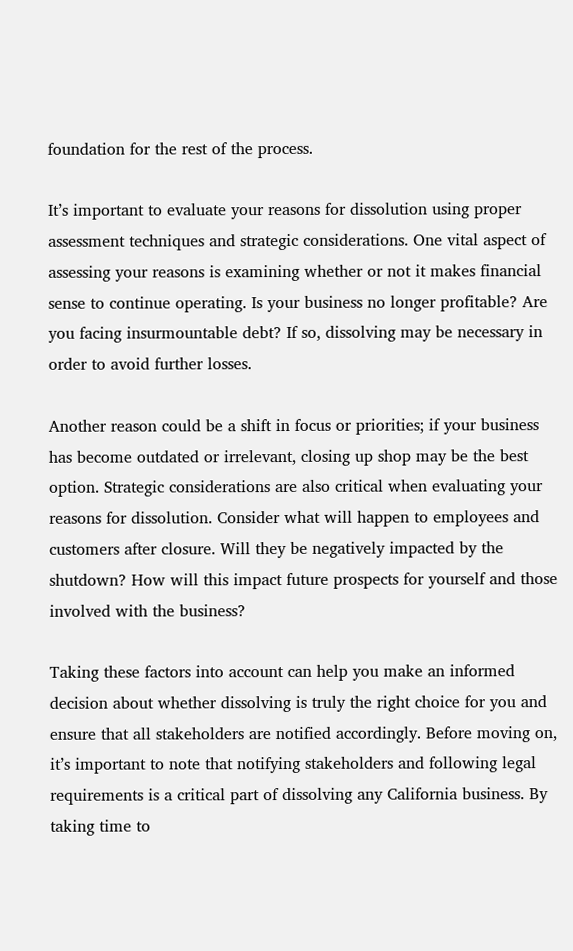foundation for the rest of the process.

It’s important to evaluate your reasons for dissolution using proper assessment techniques and strategic considerations. One vital aspect of assessing your reasons is examining whether or not it makes financial sense to continue operating. Is your business no longer profitable? Are you facing insurmountable debt? If so, dissolving may be necessary in order to avoid further losses.

Another reason could be a shift in focus or priorities; if your business has become outdated or irrelevant, closing up shop may be the best option. Strategic considerations are also critical when evaluating your reasons for dissolution. Consider what will happen to employees and customers after closure. Will they be negatively impacted by the shutdown? How will this impact future prospects for yourself and those involved with the business?

Taking these factors into account can help you make an informed decision about whether dissolving is truly the right choice for you and ensure that all stakeholders are notified accordingly. Before moving on, it’s important to note that notifying stakeholders and following legal requirements is a critical part of dissolving any California business. By taking time to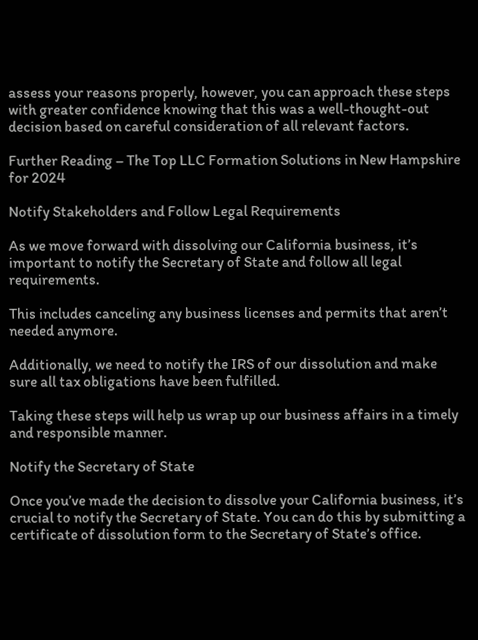assess your reasons properly, however, you can approach these steps with greater confidence knowing that this was a well-thought-out decision based on careful consideration of all relevant factors.

Further Reading – The Top LLC Formation Solutions in New Hampshire for 2024

Notify Stakeholders and Follow Legal Requirements

As we move forward with dissolving our California business, it’s important to notify the Secretary of State and follow all legal requirements.

This includes canceling any business licenses and permits that aren’t needed anymore.

Additionally, we need to notify the IRS of our dissolution and make sure all tax obligations have been fulfilled.

Taking these steps will help us wrap up our business affairs in a timely and responsible manner.

Notify the Secretary of State

Once you’ve made the decision to dissolve your California business, it’s crucial to notify the Secretary of State. You can do this by submitting a certificate of dissolution form to the Secretary of State’s office.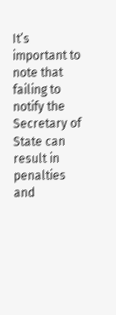It’s important to note that failing to notify the Secretary of State can result in penalties and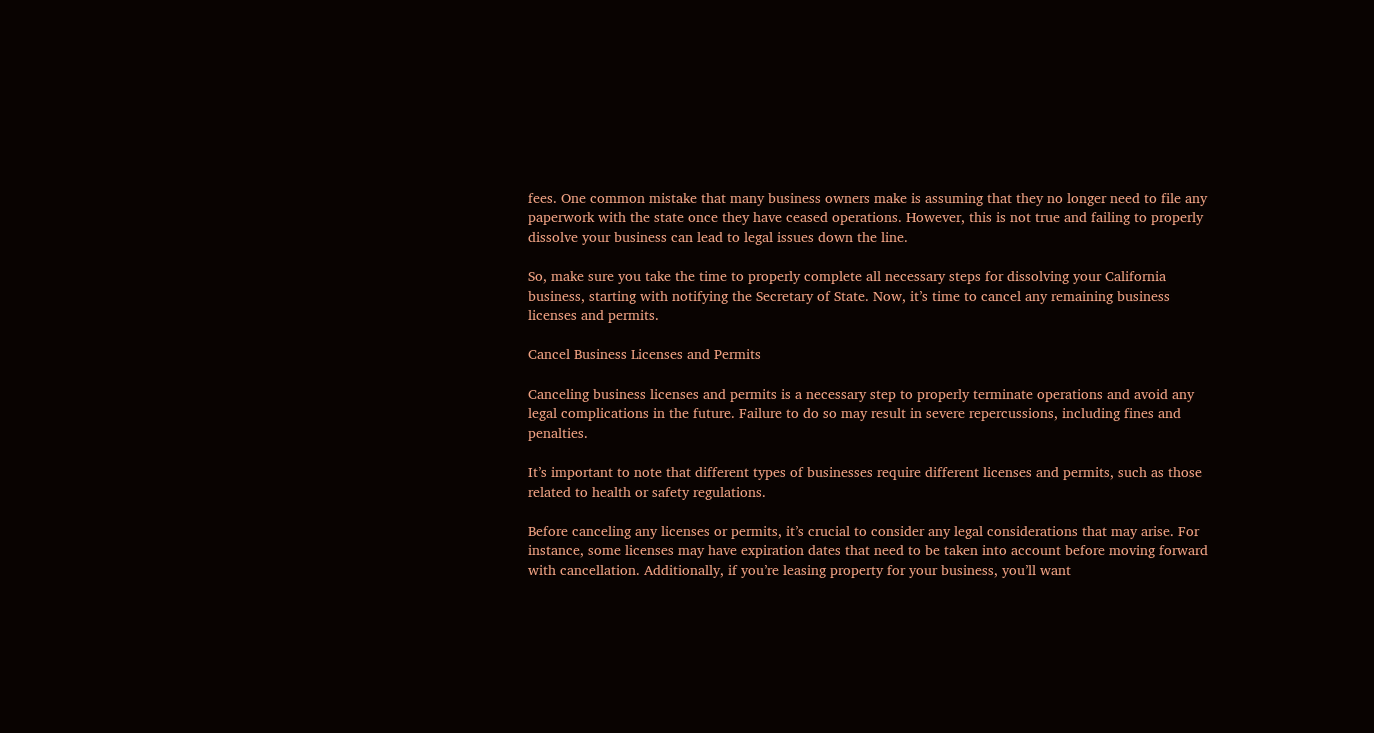fees. One common mistake that many business owners make is assuming that they no longer need to file any paperwork with the state once they have ceased operations. However, this is not true and failing to properly dissolve your business can lead to legal issues down the line.

So, make sure you take the time to properly complete all necessary steps for dissolving your California business, starting with notifying the Secretary of State. Now, it’s time to cancel any remaining business licenses and permits.

Cancel Business Licenses and Permits

Canceling business licenses and permits is a necessary step to properly terminate operations and avoid any legal complications in the future. Failure to do so may result in severe repercussions, including fines and penalties.

It’s important to note that different types of businesses require different licenses and permits, such as those related to health or safety regulations.

Before canceling any licenses or permits, it’s crucial to consider any legal considerations that may arise. For instance, some licenses may have expiration dates that need to be taken into account before moving forward with cancellation. Additionally, if you’re leasing property for your business, you’ll want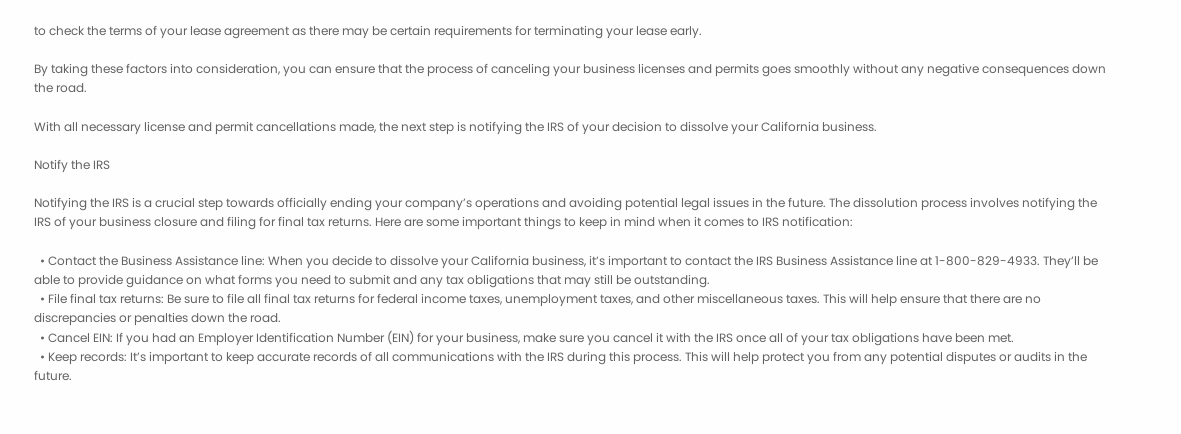to check the terms of your lease agreement as there may be certain requirements for terminating your lease early.

By taking these factors into consideration, you can ensure that the process of canceling your business licenses and permits goes smoothly without any negative consequences down the road.

With all necessary license and permit cancellations made, the next step is notifying the IRS of your decision to dissolve your California business.

Notify the IRS

Notifying the IRS is a crucial step towards officially ending your company’s operations and avoiding potential legal issues in the future. The dissolution process involves notifying the IRS of your business closure and filing for final tax returns. Here are some important things to keep in mind when it comes to IRS notification:

  • Contact the Business Assistance line: When you decide to dissolve your California business, it’s important to contact the IRS Business Assistance line at 1-800-829-4933. They’ll be able to provide guidance on what forms you need to submit and any tax obligations that may still be outstanding.
  • File final tax returns: Be sure to file all final tax returns for federal income taxes, unemployment taxes, and other miscellaneous taxes. This will help ensure that there are no discrepancies or penalties down the road.
  • Cancel EIN: If you had an Employer Identification Number (EIN) for your business, make sure you cancel it with the IRS once all of your tax obligations have been met.
  • Keep records: It’s important to keep accurate records of all communications with the IRS during this process. This will help protect you from any potential disputes or audits in the future.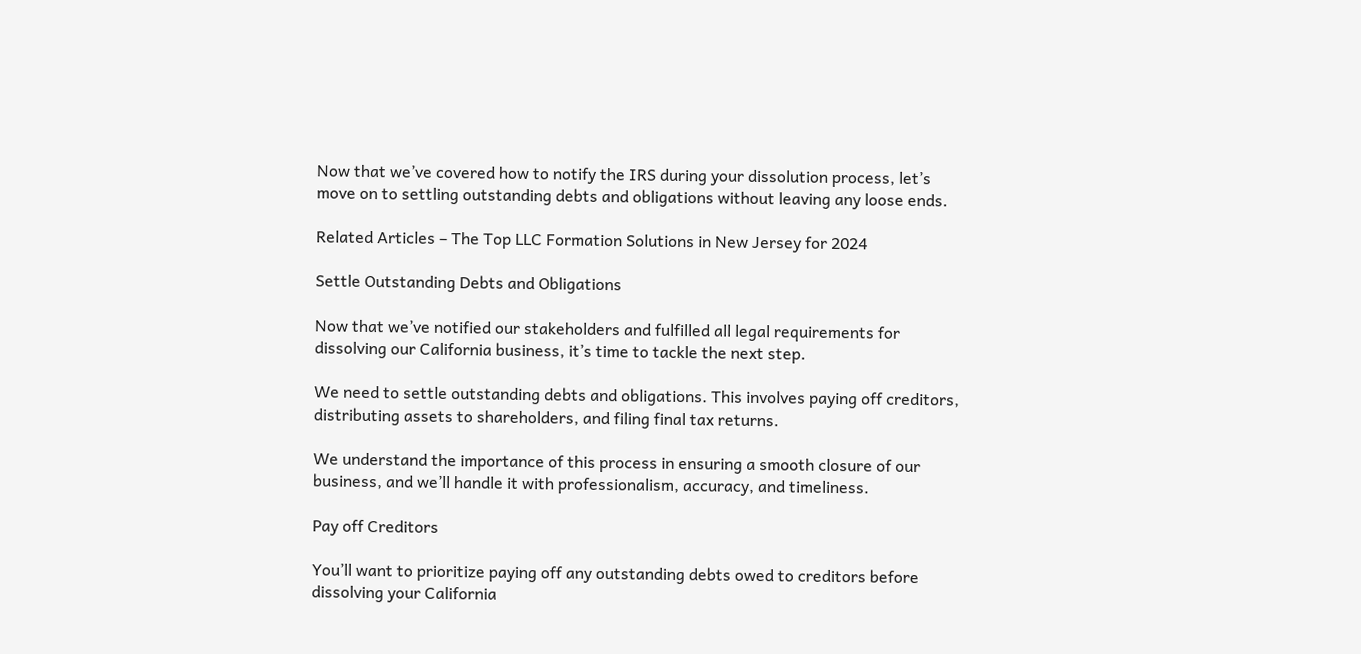Now that we’ve covered how to notify the IRS during your dissolution process, let’s move on to settling outstanding debts and obligations without leaving any loose ends.

Related Articles – The Top LLC Formation Solutions in New Jersey for 2024

Settle Outstanding Debts and Obligations

Now that we’ve notified our stakeholders and fulfilled all legal requirements for dissolving our California business, it’s time to tackle the next step.

We need to settle outstanding debts and obligations. This involves paying off creditors, distributing assets to shareholders, and filing final tax returns.

We understand the importance of this process in ensuring a smooth closure of our business, and we’ll handle it with professionalism, accuracy, and timeliness.

Pay off Creditors

You’ll want to prioritize paying off any outstanding debts owed to creditors before dissolving your California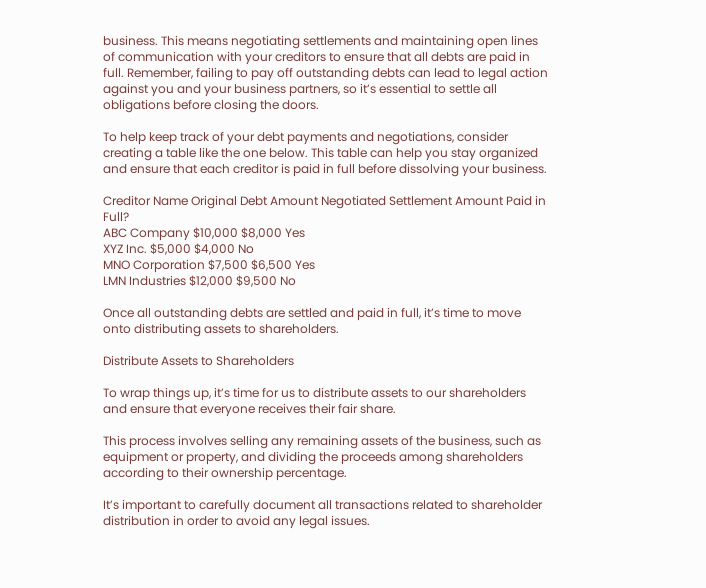business. This means negotiating settlements and maintaining open lines of communication with your creditors to ensure that all debts are paid in full. Remember, failing to pay off outstanding debts can lead to legal action against you and your business partners, so it’s essential to settle all obligations before closing the doors.

To help keep track of your debt payments and negotiations, consider creating a table like the one below. This table can help you stay organized and ensure that each creditor is paid in full before dissolving your business.

Creditor Name Original Debt Amount Negotiated Settlement Amount Paid in Full?
ABC Company $10,000 $8,000 Yes
XYZ Inc. $5,000 $4,000 No
MNO Corporation $7,500 $6,500 Yes
LMN Industries $12,000 $9,500 No

Once all outstanding debts are settled and paid in full, it’s time to move onto distributing assets to shareholders.

Distribute Assets to Shareholders

To wrap things up, it’s time for us to distribute assets to our shareholders and ensure that everyone receives their fair share.

This process involves selling any remaining assets of the business, such as equipment or property, and dividing the proceeds among shareholders according to their ownership percentage.

It’s important to carefully document all transactions related to shareholder distribution in order to avoid any legal issues.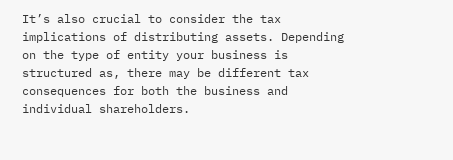It’s also crucial to consider the tax implications of distributing assets. Depending on the type of entity your business is structured as, there may be different tax consequences for both the business and individual shareholders.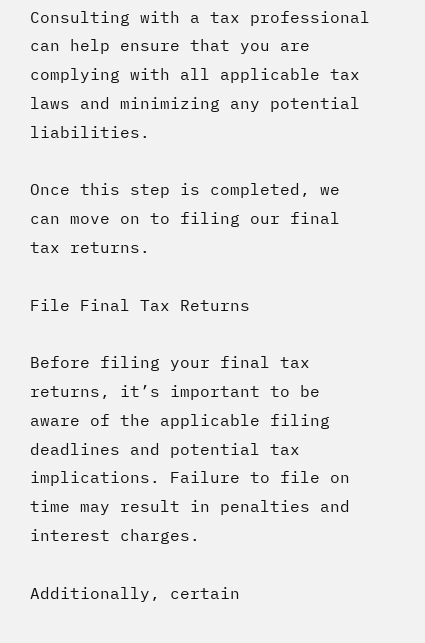Consulting with a tax professional can help ensure that you are complying with all applicable tax laws and minimizing any potential liabilities.

Once this step is completed, we can move on to filing our final tax returns.

File Final Tax Returns

Before filing your final tax returns, it’s important to be aware of the applicable filing deadlines and potential tax implications. Failure to file on time may result in penalties and interest charges.

Additionally, certain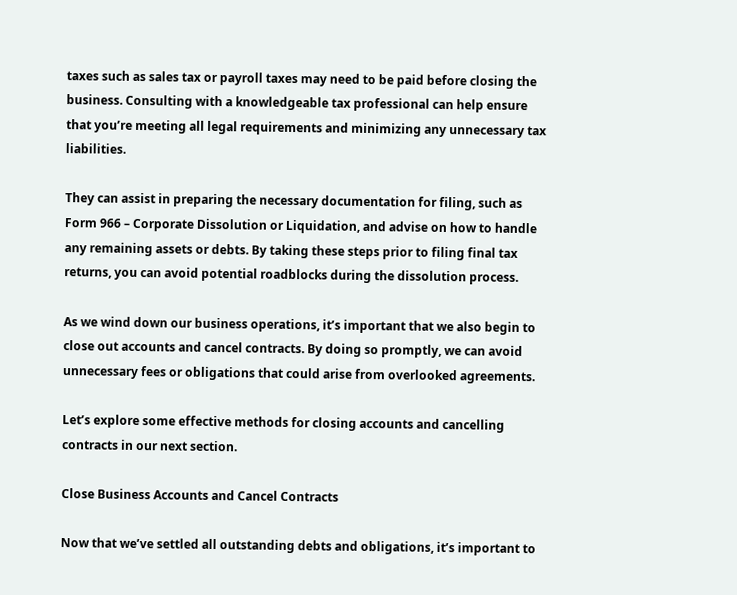taxes such as sales tax or payroll taxes may need to be paid before closing the business. Consulting with a knowledgeable tax professional can help ensure that you’re meeting all legal requirements and minimizing any unnecessary tax liabilities.

They can assist in preparing the necessary documentation for filing, such as Form 966 – Corporate Dissolution or Liquidation, and advise on how to handle any remaining assets or debts. By taking these steps prior to filing final tax returns, you can avoid potential roadblocks during the dissolution process.

As we wind down our business operations, it’s important that we also begin to close out accounts and cancel contracts. By doing so promptly, we can avoid unnecessary fees or obligations that could arise from overlooked agreements.

Let’s explore some effective methods for closing accounts and cancelling contracts in our next section.

Close Business Accounts and Cancel Contracts

Now that we’ve settled all outstanding debts and obligations, it’s important to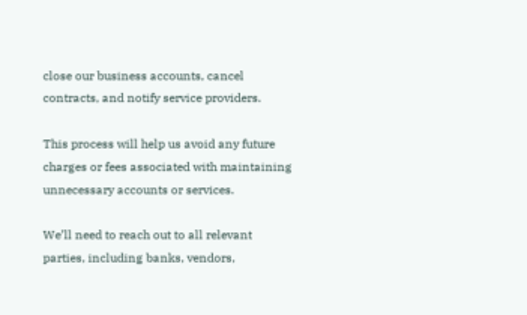close our business accounts, cancel contracts, and notify service providers.

This process will help us avoid any future charges or fees associated with maintaining unnecessary accounts or services.

We’ll need to reach out to all relevant parties, including banks, vendors,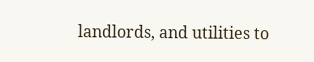landlords, and utilities to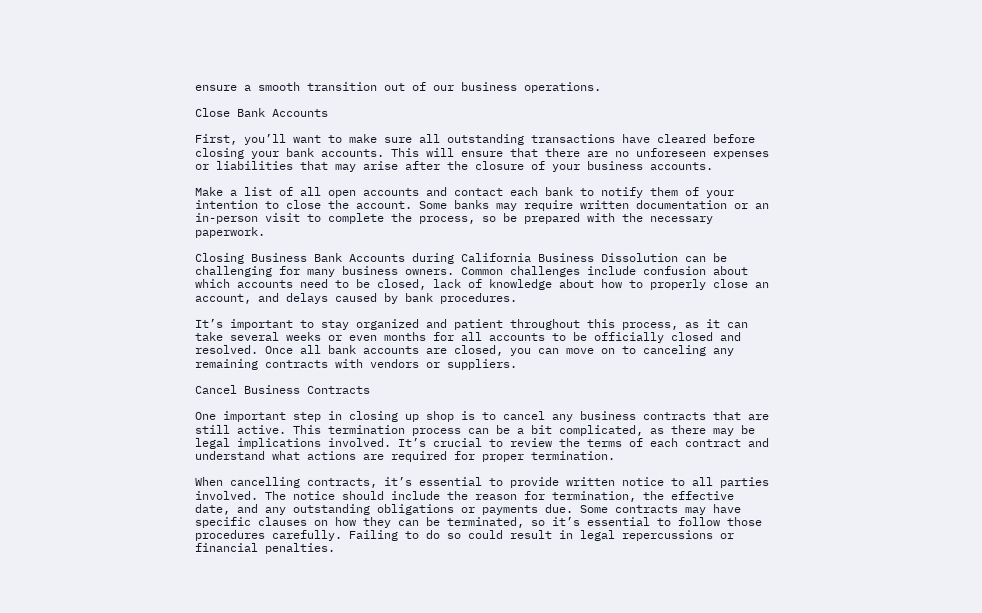ensure a smooth transition out of our business operations.

Close Bank Accounts

First, you’ll want to make sure all outstanding transactions have cleared before closing your bank accounts. This will ensure that there are no unforeseen expenses or liabilities that may arise after the closure of your business accounts.

Make a list of all open accounts and contact each bank to notify them of your intention to close the account. Some banks may require written documentation or an in-person visit to complete the process, so be prepared with the necessary paperwork.

Closing Business Bank Accounts during California Business Dissolution can be challenging for many business owners. Common challenges include confusion about which accounts need to be closed, lack of knowledge about how to properly close an account, and delays caused by bank procedures.

It’s important to stay organized and patient throughout this process, as it can take several weeks or even months for all accounts to be officially closed and resolved. Once all bank accounts are closed, you can move on to canceling any remaining contracts with vendors or suppliers.

Cancel Business Contracts

One important step in closing up shop is to cancel any business contracts that are still active. This termination process can be a bit complicated, as there may be legal implications involved. It’s crucial to review the terms of each contract and understand what actions are required for proper termination.

When cancelling contracts, it’s essential to provide written notice to all parties involved. The notice should include the reason for termination, the effective date, and any outstanding obligations or payments due. Some contracts may have specific clauses on how they can be terminated, so it’s essential to follow those procedures carefully. Failing to do so could result in legal repercussions or financial penalties.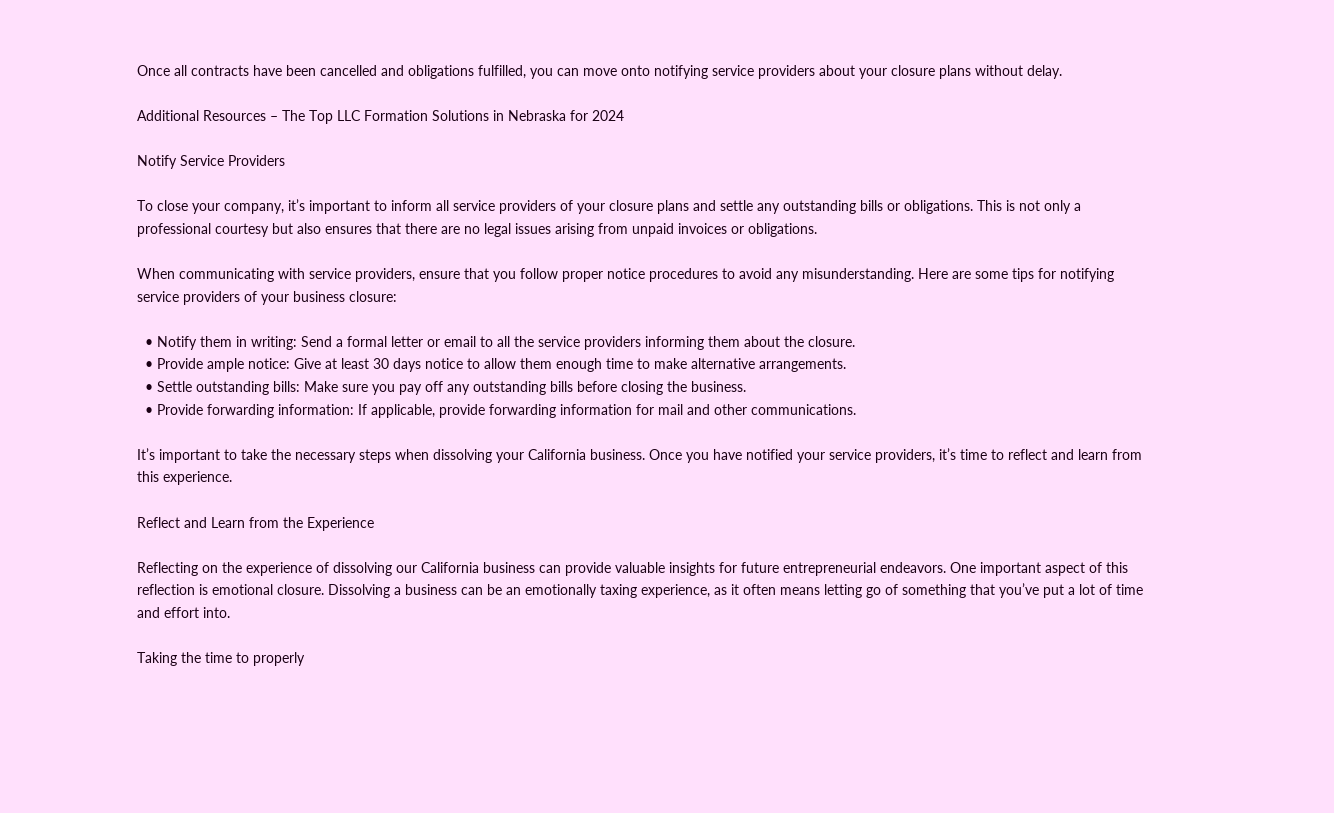Once all contracts have been cancelled and obligations fulfilled, you can move onto notifying service providers about your closure plans without delay.

Additional Resources – The Top LLC Formation Solutions in Nebraska for 2024

Notify Service Providers

To close your company, it’s important to inform all service providers of your closure plans and settle any outstanding bills or obligations. This is not only a professional courtesy but also ensures that there are no legal issues arising from unpaid invoices or obligations.

When communicating with service providers, ensure that you follow proper notice procedures to avoid any misunderstanding. Here are some tips for notifying service providers of your business closure:

  • Notify them in writing: Send a formal letter or email to all the service providers informing them about the closure.
  • Provide ample notice: Give at least 30 days notice to allow them enough time to make alternative arrangements.
  • Settle outstanding bills: Make sure you pay off any outstanding bills before closing the business.
  • Provide forwarding information: If applicable, provide forwarding information for mail and other communications.

It’s important to take the necessary steps when dissolving your California business. Once you have notified your service providers, it’s time to reflect and learn from this experience.

Reflect and Learn from the Experience

Reflecting on the experience of dissolving our California business can provide valuable insights for future entrepreneurial endeavors. One important aspect of this reflection is emotional closure. Dissolving a business can be an emotionally taxing experience, as it often means letting go of something that you’ve put a lot of time and effort into.

Taking the time to properly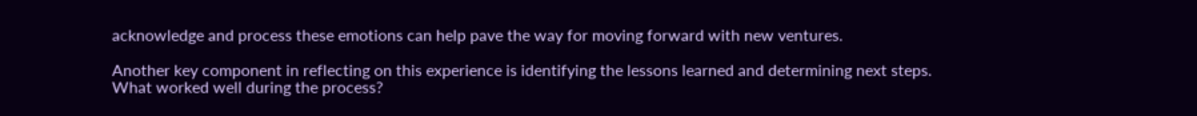acknowledge and process these emotions can help pave the way for moving forward with new ventures.

Another key component in reflecting on this experience is identifying the lessons learned and determining next steps. What worked well during the process?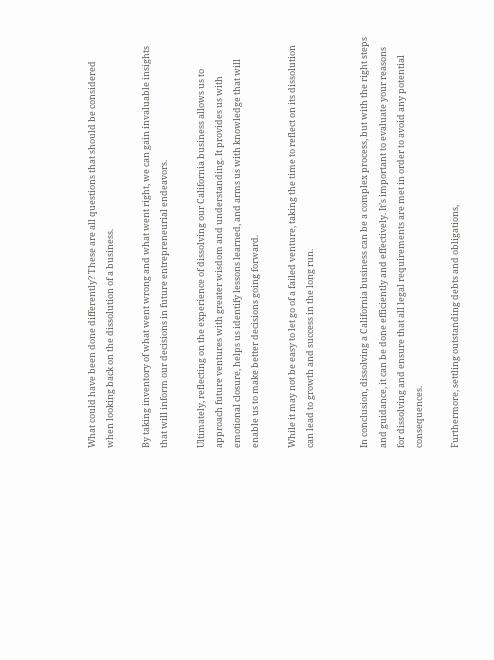What could have been done differently? These are all questions that should be considered when looking back on the dissolution of a business.

By taking inventory of what went wrong and what went right, we can gain invaluable insights that will inform our decisions in future entrepreneurial endeavors.

Ultimately, reflecting on the experience of dissolving our California business allows us to approach future ventures with greater wisdom and understanding. It provides us with emotional closure, helps us identify lessons learned, and arms us with knowledge that will enable us to make better decisions going forward.

While it may not be easy to let go of a failed venture, taking the time to reflect on its dissolution can lead to growth and success in the long run.


In conclusion, dissolving a California business can be a complex process, but with the right steps and guidance, it can be done efficiently and effectively. It’s important to evaluate your reasons for dissolving and ensure that all legal requirements are met in order to avoid any potential consequences.

Furthermore, settling outstanding debts and obligations,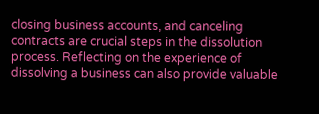closing business accounts, and canceling contracts are crucial steps in the dissolution process. Reflecting on the experience of dissolving a business can also provide valuable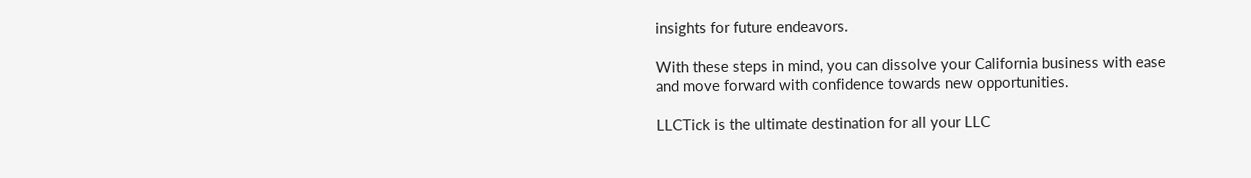insights for future endeavors.

With these steps in mind, you can dissolve your California business with ease and move forward with confidence towards new opportunities.

LLCTick is the ultimate destination for all your LLC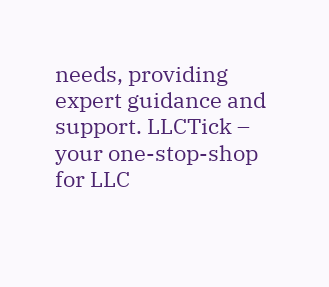needs, providing expert guidance and support. LLCTick – your one-stop-shop for LLC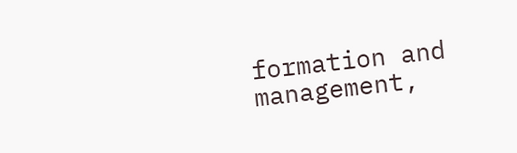formation and management,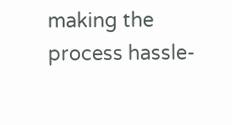making the process hassle-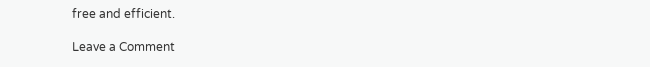free and efficient.

Leave a Comment